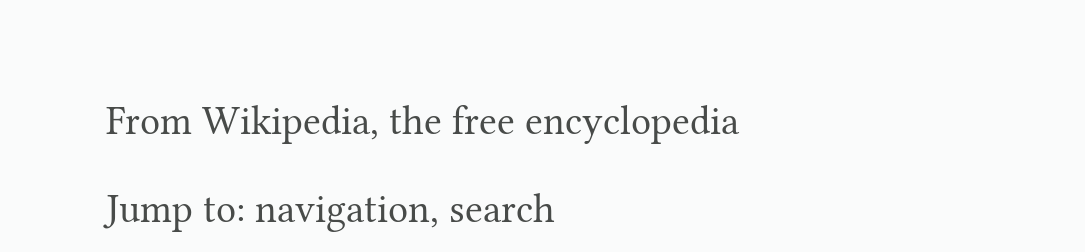From Wikipedia, the free encyclopedia

Jump to: navigation, search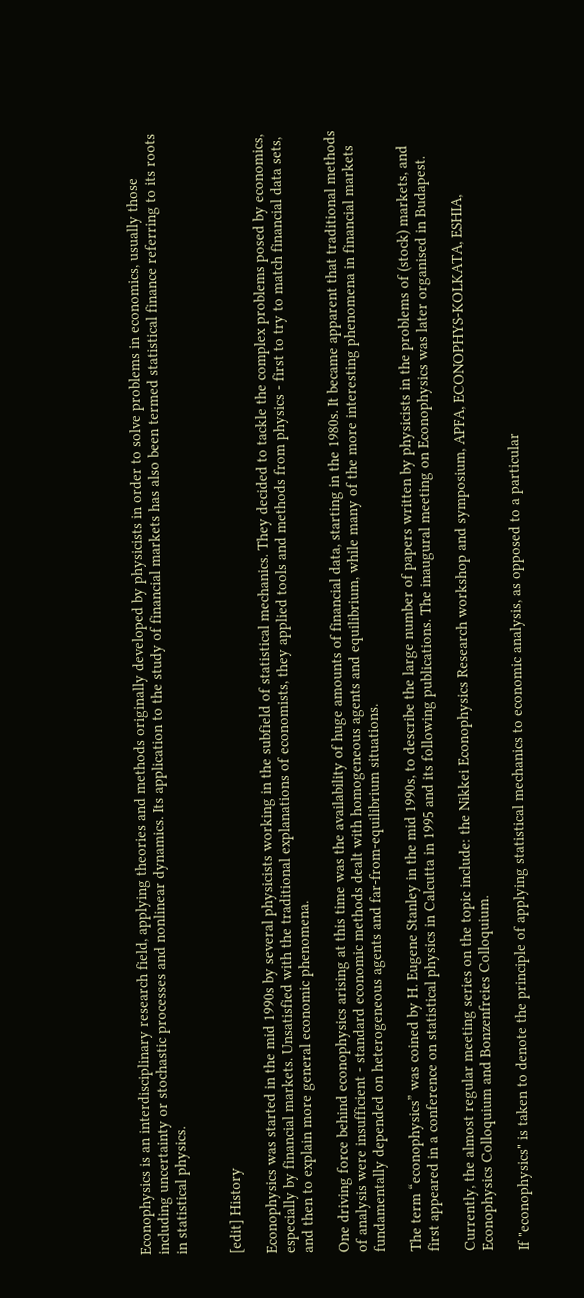Econophysics is an interdisciplinary research field, applying theories and methods originally developed by physicists in order to solve problems in economics, usually those including uncertainty or stochastic processes and nonlinear dynamics. Its application to the study of financial markets has also been termed statistical finance referring to its roots in statistical physics.


[edit] History

Econophysics was started in the mid 1990s by several physicists working in the subfield of statistical mechanics. They decided to tackle the complex problems posed by economics, especially by financial markets. Unsatisfied with the traditional explanations of economists, they applied tools and methods from physics - first to try to match financial data sets, and then to explain more general economic phenomena.

One driving force behind econophysics arising at this time was the availability of huge amounts of financial data, starting in the 1980s. It became apparent that traditional methods of analysis were insufficient - standard economic methods dealt with homogeneous agents and equilibrium, while many of the more interesting phenomena in financial markets fundamentally depended on heterogeneous agents and far-from-equilibrium situations.

The term “econophysics” was coined by H. Eugene Stanley in the mid 1990s, to describe the large number of papers written by physicists in the problems of (stock) markets, and first appeared in a conference on statistical physics in Calcutta in 1995 and its following publications. The inaugural meeting on Econophysics was later organised in Budapest.

Currently, the almost regular meeting series on the topic include: the Nikkei Econophysics Research workshop and symposium, APFA, ECONOPHYS-KOLKATA, ESHIA, Econophysics Colloquium and Bonzenfreies Colloquium.

If "econophysics" is taken to denote the principle of applying statistical mechanics to economic analysis, as opposed to a particular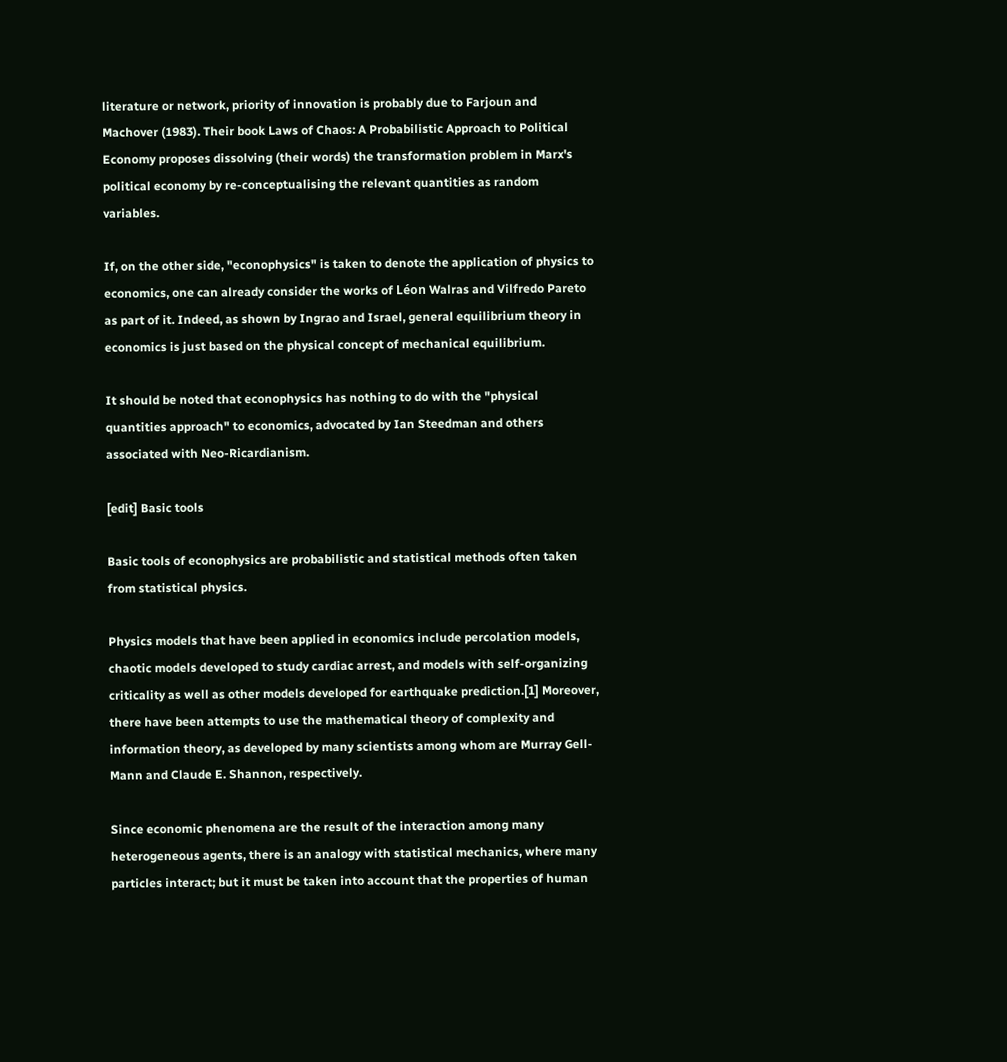literature or network, priority of innovation is probably due to Farjoun and Machover (1983). Their book Laws of Chaos: A Probabilistic Approach to Political Economy proposes dissolving (their words) the transformation problem in Marx's political economy by re-conceptualising the relevant quantities as random variables.

If, on the other side, "econophysics" is taken to denote the application of physics to economics, one can already consider the works of Léon Walras and Vilfredo Pareto as part of it. Indeed, as shown by Ingrao and Israel, general equilibrium theory in economics is just based on the physical concept of mechanical equilibrium.

It should be noted that econophysics has nothing to do with the "physical quantities approach" to economics, advocated by Ian Steedman and others associated with Neo-Ricardianism.

[edit] Basic tools

Basic tools of econophysics are probabilistic and statistical methods often taken from statistical physics.

Physics models that have been applied in economics include percolation models, chaotic models developed to study cardiac arrest, and models with self-organizing criticality as well as other models developed for earthquake prediction.[1] Moreover, there have been attempts to use the mathematical theory of complexity and information theory, as developed by many scientists among whom are Murray Gell-Mann and Claude E. Shannon, respectively.

Since economic phenomena are the result of the interaction among many heterogeneous agents, there is an analogy with statistical mechanics, where many particles interact; but it must be taken into account that the properties of human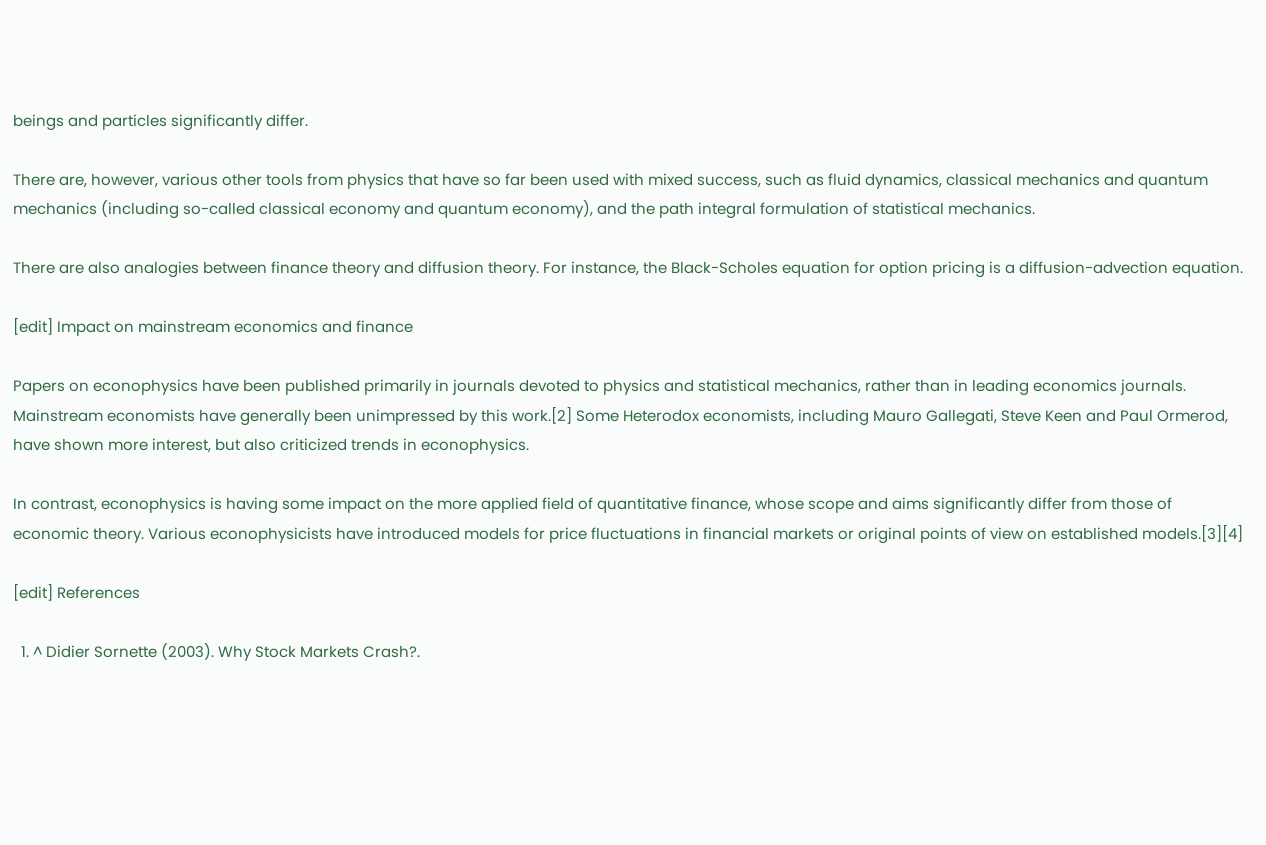beings and particles significantly differ.

There are, however, various other tools from physics that have so far been used with mixed success, such as fluid dynamics, classical mechanics and quantum mechanics (including so-called classical economy and quantum economy), and the path integral formulation of statistical mechanics.

There are also analogies between finance theory and diffusion theory. For instance, the Black-Scholes equation for option pricing is a diffusion-advection equation.

[edit] Impact on mainstream economics and finance

Papers on econophysics have been published primarily in journals devoted to physics and statistical mechanics, rather than in leading economics journals. Mainstream economists have generally been unimpressed by this work.[2] Some Heterodox economists, including Mauro Gallegati, Steve Keen and Paul Ormerod, have shown more interest, but also criticized trends in econophysics.

In contrast, econophysics is having some impact on the more applied field of quantitative finance, whose scope and aims significantly differ from those of economic theory. Various econophysicists have introduced models for price fluctuations in financial markets or original points of view on established models.[3][4]

[edit] References

  1. ^ Didier Sornette (2003). Why Stock Markets Crash?.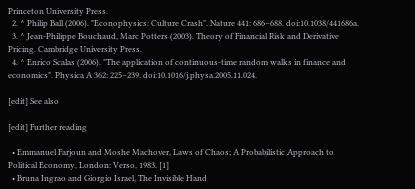Princeton University Press.
  2. ^ Philip Ball (2006). "Econophysics: Culture Crash". Nature 441: 686–688. doi:10.1038/441686a.
  3. ^ Jean-Philippe Bouchaud, Marc Potters (2003). Theory of Financial Risk and Derivative Pricing. Cambridge University Press.
  4. ^ Enrico Scalas (2006). "The application of continuous-time random walks in finance and economics". Physica A 362: 225–239. doi:10.1016/j.physa.2005.11.024.

[edit] See also

[edit] Further reading

  • Emmanuel Farjoun and Moshe Machover, Laws of Chaos; A Probabilistic Approach to Political Economy, London: Verso, 1983. [1]
  • Bruna Ingrao and Giorgio Israel, The Invisible Hand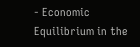- Economic Equilibrium in the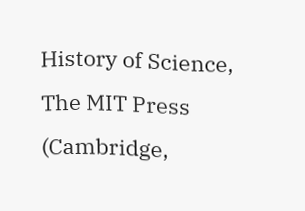History of Science, The MIT Press (Cambridge,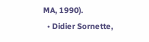MA, 1990).
  • Didier Sornette,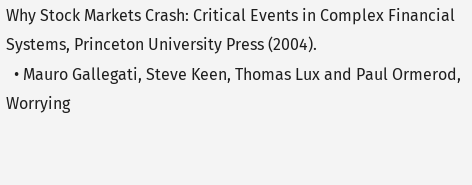Why Stock Markets Crash: Critical Events in Complex Financial Systems, Princeton University Press (2004).
  • Mauro Gallegati, Steve Keen, Thomas Lux and Paul Ormerod, Worrying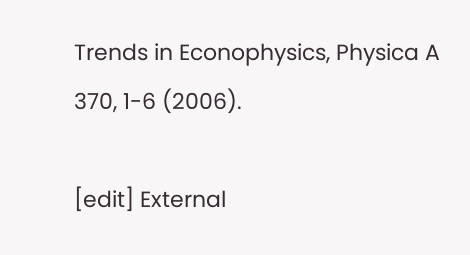Trends in Econophysics, Physica A 370, 1-6 (2006).

[edit] External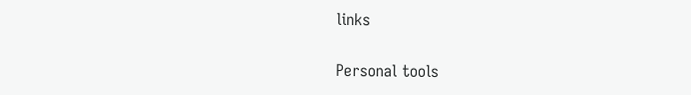links

Personal tools